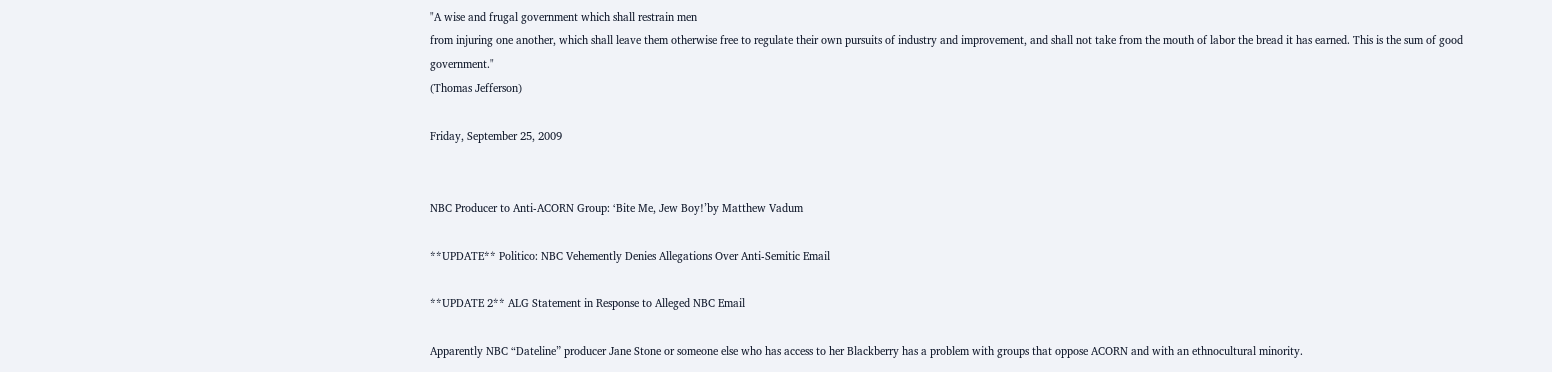"A wise and frugal government which shall restrain men
from injuring one another, which shall leave them otherwise free to regulate their own pursuits of industry and improvement, and shall not take from the mouth of labor the bread it has earned. This is the sum of good government."
(Thomas Jefferson)

Friday, September 25, 2009


NBC Producer to Anti-ACORN Group: ‘Bite Me, Jew Boy!’by Matthew Vadum

**UPDATE** Politico: NBC Vehemently Denies Allegations Over Anti-Semitic Email

**UPDATE 2** ALG Statement in Response to Alleged NBC Email

Apparently NBC “Dateline” producer Jane Stone or someone else who has access to her Blackberry has a problem with groups that oppose ACORN and with an ethnocultural minority.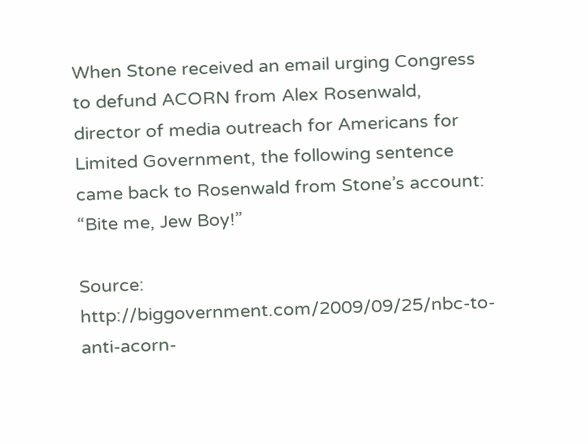When Stone received an email urging Congress to defund ACORN from Alex Rosenwald, director of media outreach for Americans for Limited Government, the following sentence came back to Rosenwald from Stone’s account: “Bite me, Jew Boy!”

Source: http://biggovernment.com/2009/09/25/nbc-to-anti-acorn-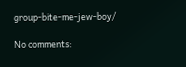group-bite-me-jew-boy/

No comments: